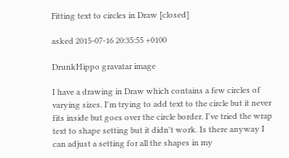Fitting text to circles in Draw [closed]

asked 2015-07-16 20:35:55 +0100

DrunkHippo gravatar image

I have a drawing in Draw which contains a few circles of varying sizes. I'm trying to add text to the circle but it never fits inside but goes over the circle border. I've tried the wrap text to shape setting but it didn't work. Is there anyway I can adjust a setting for all the shapes in my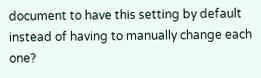document to have this setting by default instead of having to manually change each one?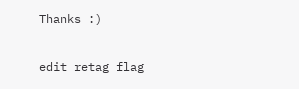Thanks :)

edit retag flag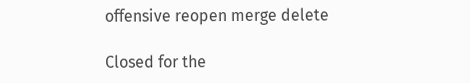offensive reopen merge delete

Closed for the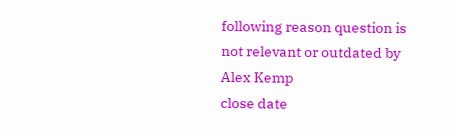following reason question is not relevant or outdated by Alex Kemp
close date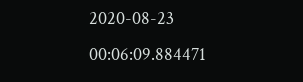2020-08-23 00:06:09.884471